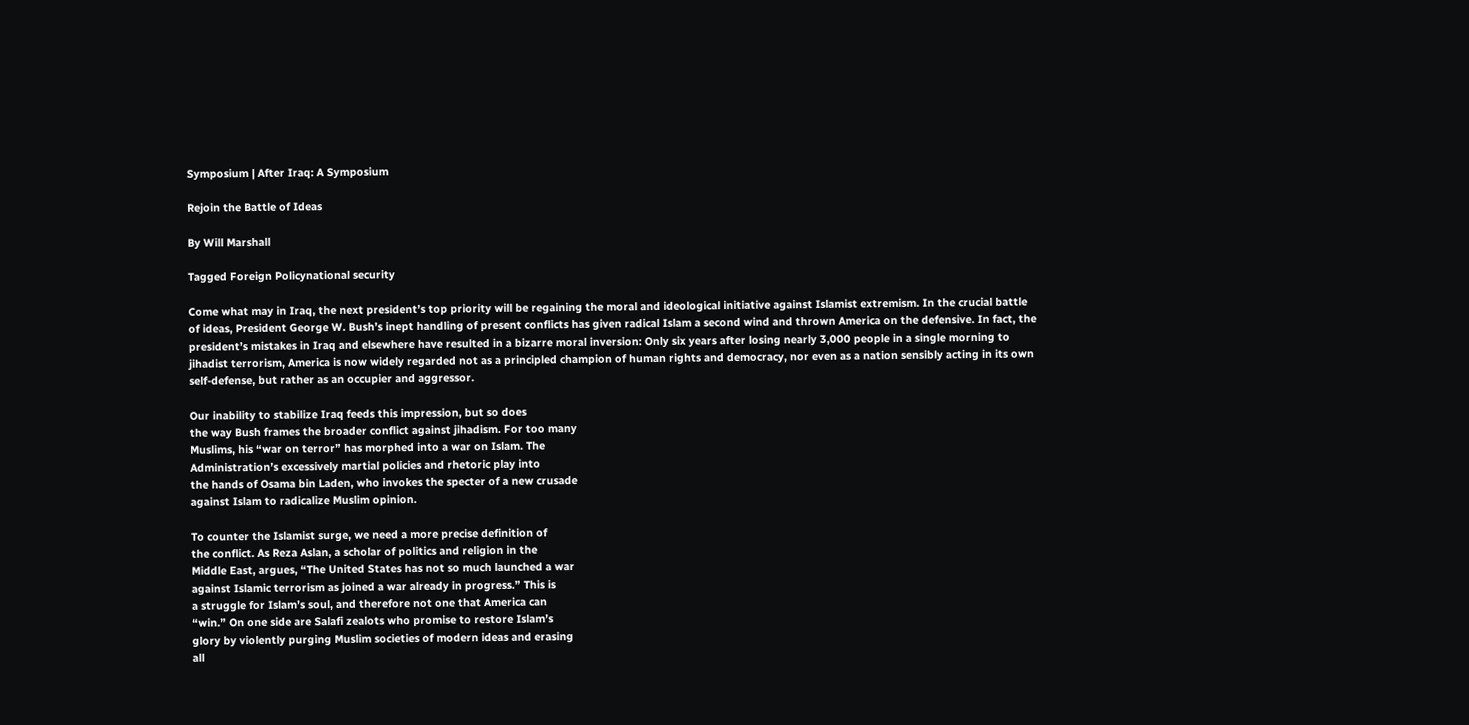Symposium | After Iraq: A Symposium

Rejoin the Battle of Ideas

By Will Marshall

Tagged Foreign Policynational security

Come what may in Iraq, the next president’s top priority will be regaining the moral and ideological initiative against Islamist extremism. In the crucial battle of ideas, President George W. Bush’s inept handling of present conflicts has given radical Islam a second wind and thrown America on the defensive. In fact, the president’s mistakes in Iraq and elsewhere have resulted in a bizarre moral inversion: Only six years after losing nearly 3,000 people in a single morning to jihadist terrorism, America is now widely regarded not as a principled champion of human rights and democracy, nor even as a nation sensibly acting in its own self-defense, but rather as an occupier and aggressor.

Our inability to stabilize Iraq feeds this impression, but so does
the way Bush frames the broader conflict against jihadism. For too many
Muslims, his “war on terror” has morphed into a war on Islam. The
Administration’s excessively martial policies and rhetoric play into
the hands of Osama bin Laden, who invokes the specter of a new crusade
against Islam to radicalize Muslim opinion.

To counter the Islamist surge, we need a more precise definition of
the conflict. As Reza Aslan, a scholar of politics and religion in the
Middle East, argues, “The United States has not so much launched a war
against Islamic terrorism as joined a war already in progress.” This is
a struggle for Islam’s soul, and therefore not one that America can
“win.” On one side are Salafi zealots who promise to restore Islam’s
glory by violently purging Muslim societies of modern ideas and erasing
all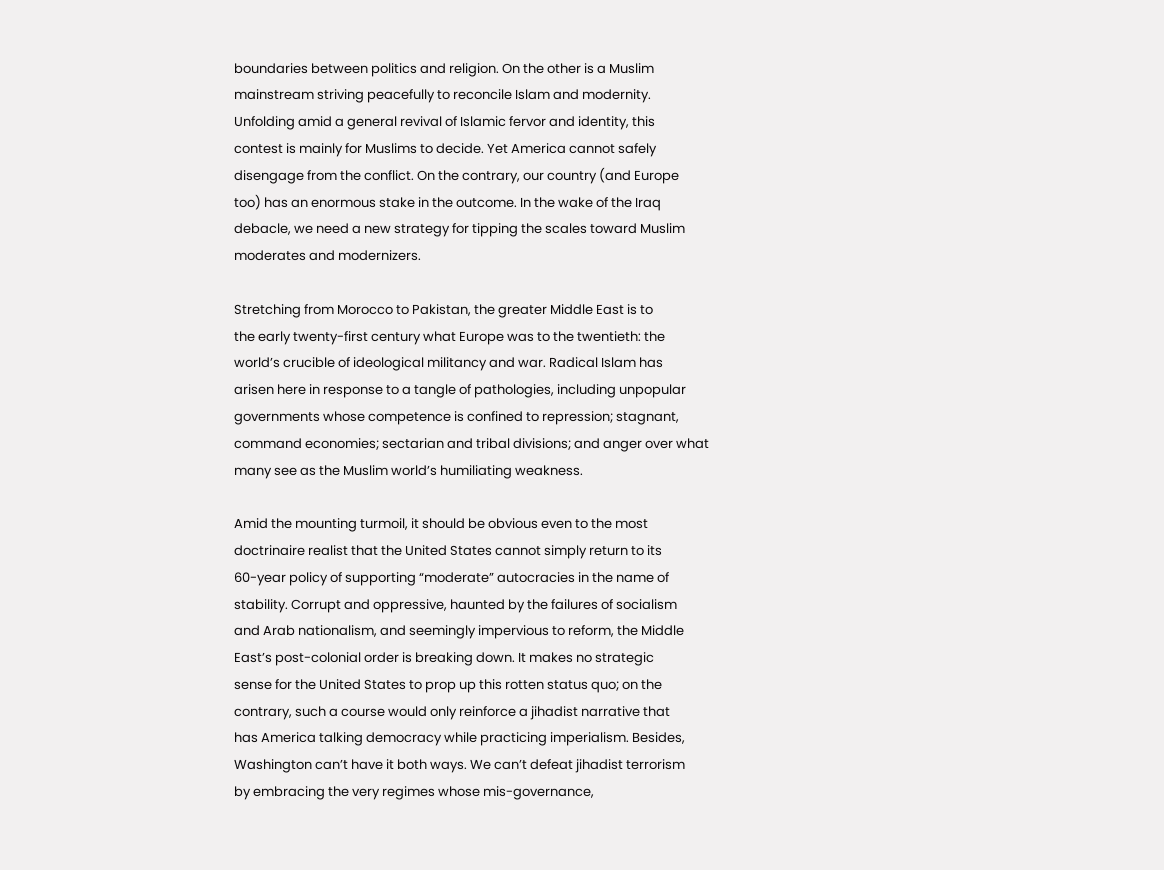boundaries between politics and religion. On the other is a Muslim
mainstream striving peacefully to reconcile Islam and modernity.
Unfolding amid a general revival of Islamic fervor and identity, this
contest is mainly for Muslims to decide. Yet America cannot safely
disengage from the conflict. On the contrary, our country (and Europe
too) has an enormous stake in the outcome. In the wake of the Iraq
debacle, we need a new strategy for tipping the scales toward Muslim
moderates and modernizers.

Stretching from Morocco to Pakistan, the greater Middle East is to
the early twenty-first century what Europe was to the twentieth: the
world’s crucible of ideological militancy and war. Radical Islam has
arisen here in response to a tangle of pathologies, including unpopular
governments whose competence is confined to repression; stagnant,
command economies; sectarian and tribal divisions; and anger over what
many see as the Muslim world’s humiliating weakness.

Amid the mounting turmoil, it should be obvious even to the most
doctrinaire realist that the United States cannot simply return to its
60-year policy of supporting “moderate” autocracies in the name of
stability. Corrupt and oppressive, haunted by the failures of socialism
and Arab nationalism, and seemingly impervious to reform, the Middle
East’s post-colonial order is breaking down. It makes no strategic
sense for the United States to prop up this rotten status quo; on the
contrary, such a course would only reinforce a jihadist narrative that
has America talking democracy while practicing imperialism. Besides,
Washington can’t have it both ways. We can’t defeat jihadist terrorism
by embracing the very regimes whose mis-governance,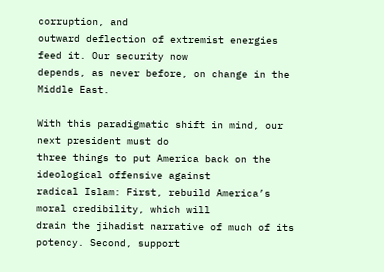corruption, and
outward deflection of extremist energies feed it. Our security now
depends, as never before, on change in the Middle East.

With this paradigmatic shift in mind, our next president must do
three things to put America back on the ideological offensive against
radical Islam: First, rebuild America’s moral credibility, which will
drain the jihadist narrative of much of its potency. Second, support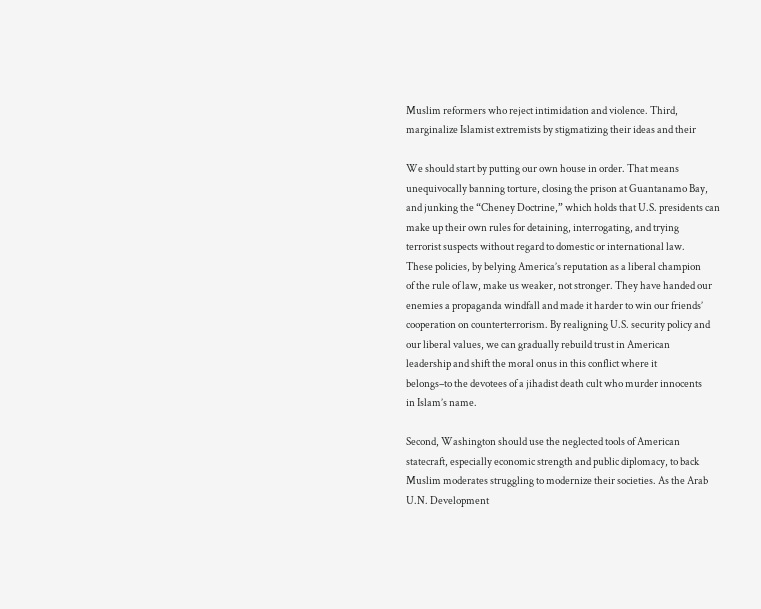Muslim reformers who reject intimidation and violence. Third,
marginalize Islamist extremists by stigmatizing their ideas and their

We should start by putting our own house in order. That means
unequivocally banning torture, closing the prison at Guantanamo Bay,
and junking the “Cheney Doctrine,” which holds that U.S. presidents can
make up their own rules for detaining, interrogating, and trying
terrorist suspects without regard to domestic or international law.
These policies, by belying America’s reputation as a liberal champion
of the rule of law, make us weaker, not stronger. They have handed our
enemies a propaganda windfall and made it harder to win our friends’
cooperation on counterterrorism. By realigning U.S. security policy and
our liberal values, we can gradually rebuild trust in American
leadership and shift the moral onus in this conflict where it
belongs–to the devotees of a jihadist death cult who murder innocents
in Islam’s name.

Second, Washington should use the neglected tools of American
statecraft, especially economic strength and public diplomacy, to back
Muslim moderates struggling to modernize their societies. As the Arab
U.N. Development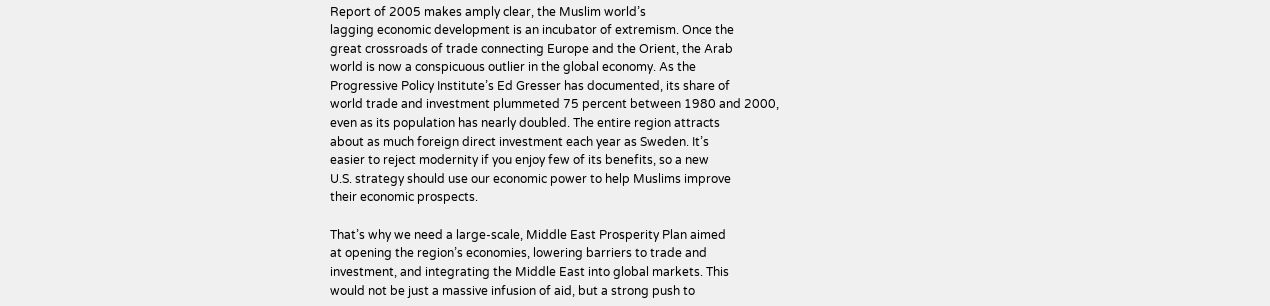Report of 2005 makes amply clear, the Muslim world’s
lagging economic development is an incubator of extremism. Once the
great crossroads of trade connecting Europe and the Orient, the Arab
world is now a conspicuous outlier in the global economy. As the
Progressive Policy Institute’s Ed Gresser has documented, its share of
world trade and investment plummeted 75 percent between 1980 and 2000,
even as its population has nearly doubled. The entire region attracts
about as much foreign direct investment each year as Sweden. It’s
easier to reject modernity if you enjoy few of its benefits, so a new
U.S. strategy should use our economic power to help Muslims improve
their economic prospects.

That’s why we need a large-scale, Middle East Prosperity Plan aimed
at opening the region’s economies, lowering barriers to trade and
investment, and integrating the Middle East into global markets. This
would not be just a massive infusion of aid, but a strong push to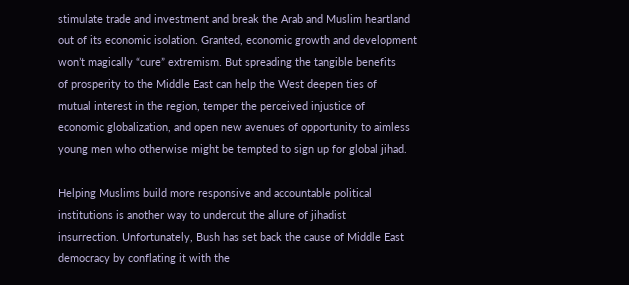stimulate trade and investment and break the Arab and Muslim heartland
out of its economic isolation. Granted, economic growth and development
won’t magically “cure” extremism. But spreading the tangible benefits
of prosperity to the Middle East can help the West deepen ties of
mutual interest in the region, temper the perceived injustice of
economic globalization, and open new avenues of opportunity to aimless
young men who otherwise might be tempted to sign up for global jihad.

Helping Muslims build more responsive and accountable political
institutions is another way to undercut the allure of jihadist
insurrection. Unfortunately, Bush has set back the cause of Middle East
democracy by conflating it with the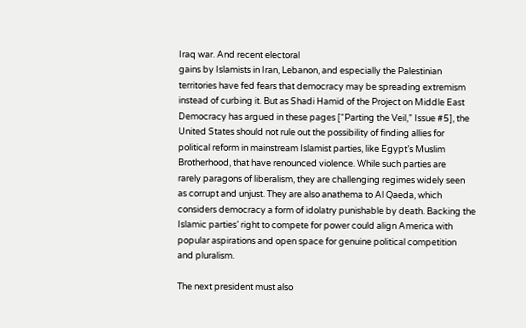Iraq war. And recent electoral
gains by Islamists in Iran, Lebanon, and especially the Palestinian
territories have fed fears that democracy may be spreading extremism
instead of curbing it. But as Shadi Hamid of the Project on Middle East
Democracy has argued in these pages [“Parting the Veil,” Issue #5], the
United States should not rule out the possibility of finding allies for
political reform in mainstream Islamist parties, like Egypt’s Muslim
Brotherhood, that have renounced violence. While such parties are
rarely paragons of liberalism, they are challenging regimes widely seen
as corrupt and unjust. They are also anathema to Al Qaeda, which
considers democracy a form of idolatry punishable by death. Backing the
Islamic parties’ right to compete for power could align America with
popular aspirations and open space for genuine political competition
and pluralism.

The next president must also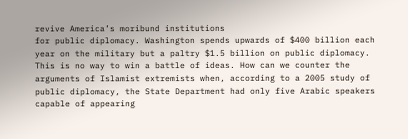revive America’s moribund institutions
for public diplomacy. Washington spends upwards of $400 billion each
year on the military but a paltry $1.5 billion on public diplomacy.
This is no way to win a battle of ideas. How can we counter the
arguments of Islamist extremists when, according to a 2005 study of
public diplomacy, the State Department had only five Arabic speakers
capable of appearing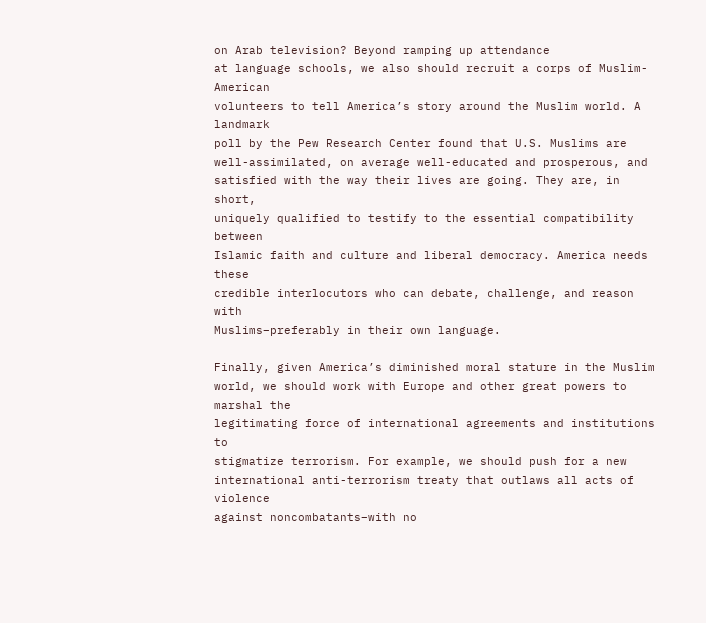on Arab television? Beyond ramping up attendance
at language schools, we also should recruit a corps of Muslim-American
volunteers to tell America’s story around the Muslim world. A landmark
poll by the Pew Research Center found that U.S. Muslims are
well-assimilated, on average well-educated and prosperous, and
satisfied with the way their lives are going. They are, in short,
uniquely qualified to testify to the essential compatibility between
Islamic faith and culture and liberal democracy. America needs these
credible interlocutors who can debate, challenge, and reason with
Muslims–preferably in their own language.

Finally, given America’s diminished moral stature in the Muslim
world, we should work with Europe and other great powers to marshal the
legitimating force of international agreements and institutions to
stigmatize terrorism. For example, we should push for a new
international anti-terrorism treaty that outlaws all acts of violence
against noncombatants–with no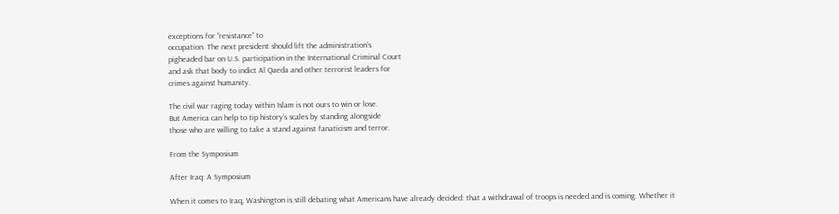exceptions for “resistance” to
occupation. The next president should lift the administration’s
pigheaded bar on U.S. participation in the International Criminal Court
and ask that body to indict Al Qaeda and other terrorist leaders for
crimes against humanity.

The civil war raging today within Islam is not ours to win or lose.
But America can help to tip history’s scales by standing alongside
those who are willing to take a stand against fanaticism and terror.

From the Symposium

After Iraq: A Symposium

When it comes to Iraq, Washington is still debating what Americans have already decided: that a withdrawal of troops is needed and is coming. Whether it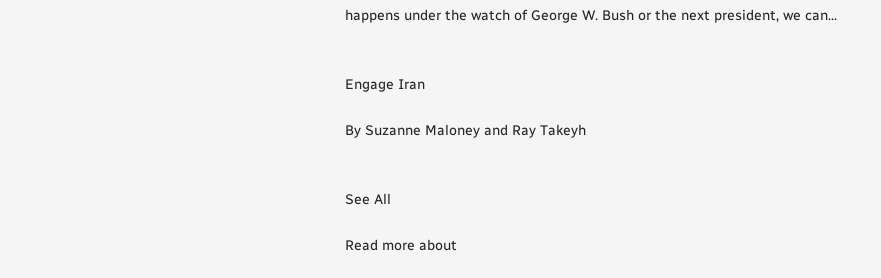happens under the watch of George W. Bush or the next president, we can...


Engage Iran

By Suzanne Maloney and Ray Takeyh


See All

Read more about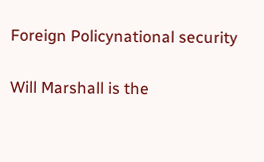Foreign Policynational security

Will Marshall is the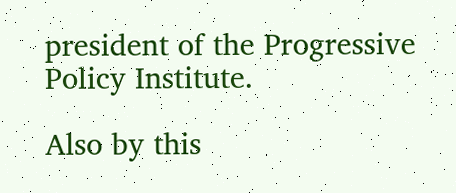president of the Progressive Policy Institute.

Also by this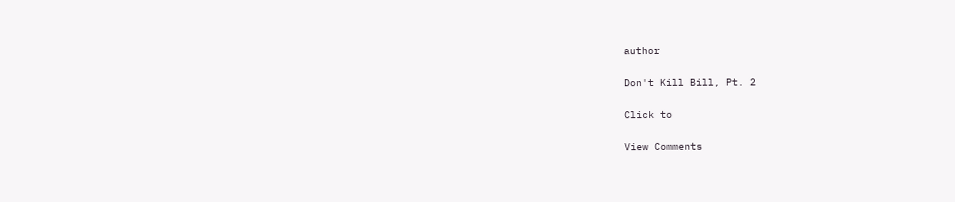author

Don't Kill Bill, Pt. 2

Click to

View Comments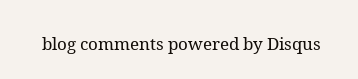blog comments powered by Disqus